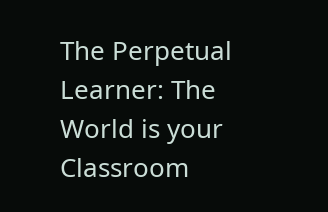The Perpetual Learner: The World is your Classroom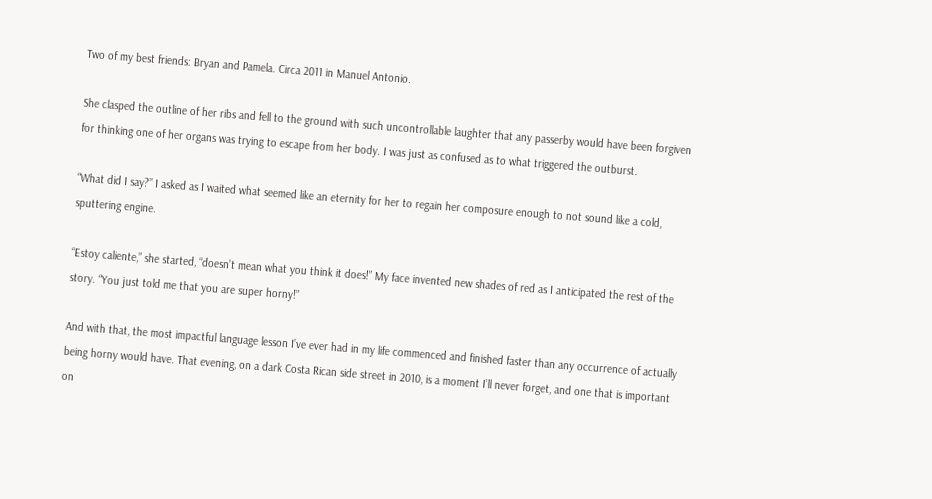Two of my best friends: Bryan and Pamela. Circa 2011 in Manuel Antonio.

She clasped the outline of her ribs and fell to the ground with such uncontrollable laughter that any passerby would have been forgiven for thinking one of her organs was trying to escape from her body. I was just as confused as to what triggered the outburst.

“What did I say?” I asked as I waited what seemed like an eternity for her to regain her composure enough to not sound like a cold, sputtering engine.

“Estoy caliente,” she started, “doesn’t mean what you think it does!” My face invented new shades of red as I anticipated the rest of the story. “You just told me that you are super horny!”

And with that, the most impactful language lesson I’ve ever had in my life commenced and finished faster than any occurrence of actually being horny would have. That evening, on a dark Costa Rican side street in 2010, is a moment I’ll never forget, and one that is important on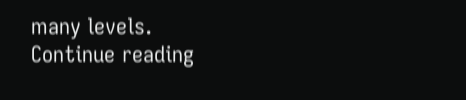many levels. Continue reading